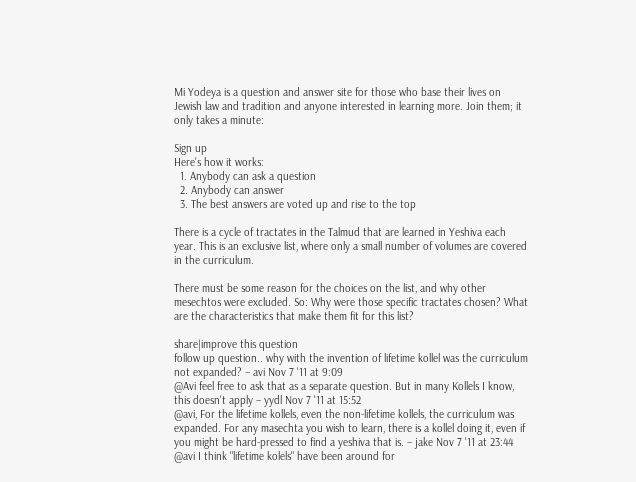Mi Yodeya is a question and answer site for those who base their lives on Jewish law and tradition and anyone interested in learning more. Join them; it only takes a minute:

Sign up
Here's how it works:
  1. Anybody can ask a question
  2. Anybody can answer
  3. The best answers are voted up and rise to the top

There is a cycle of tractates in the Talmud that are learned in Yeshiva each year. This is an exclusive list, where only a small number of volumes are covered in the curriculum.

There must be some reason for the choices on the list, and why other mesechtos were excluded. So: Why were those specific tractates chosen? What are the characteristics that make them fit for this list?

share|improve this question
follow up question.. why with the invention of lifetime kollel was the curriculum not expanded? – avi Nov 7 '11 at 9:09
@Avi feel free to ask that as a separate question. But in many Kollels I know, this doesn't apply – yydl Nov 7 '11 at 15:52
@avi, For the lifetime kollels, even the non-lifetime kollels, the curriculum was expanded. For any masechta you wish to learn, there is a kollel doing it, even if you might be hard-pressed to find a yeshiva that is. – jake Nov 7 '11 at 23:44
@avi I think "lifetime kolels" have been around for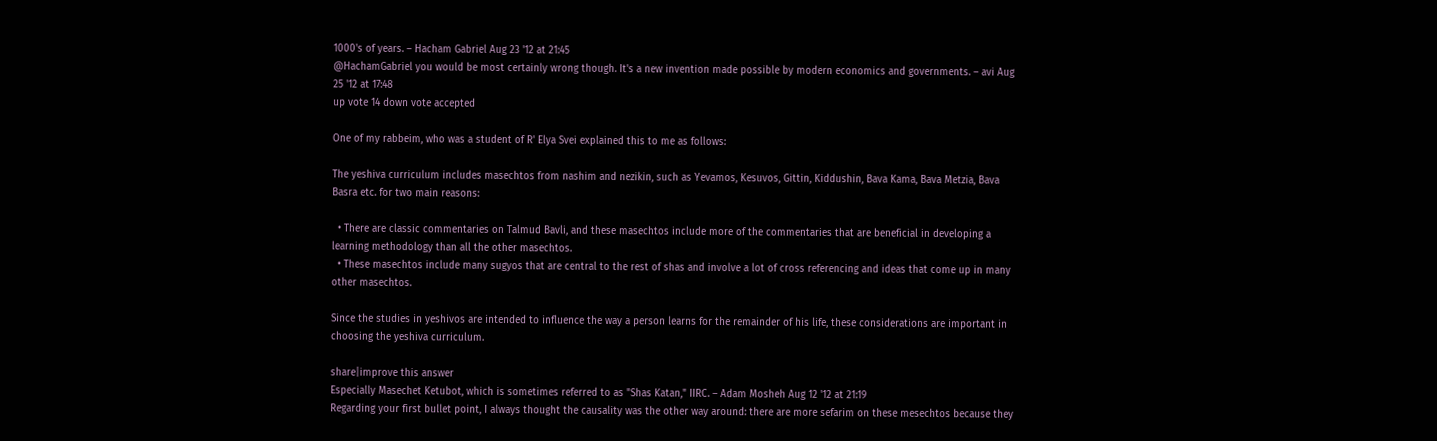1000's of years. – Hacham Gabriel Aug 23 '12 at 21:45
@HachamGabriel you would be most certainly wrong though. It's a new invention made possible by modern economics and governments. – avi Aug 25 '12 at 17:48
up vote 14 down vote accepted

One of my rabbeim, who was a student of R' Elya Svei explained this to me as follows:

The yeshiva curriculum includes masechtos from nashim and nezikin, such as Yevamos, Kesuvos, Gittin, Kiddushin, Bava Kama, Bava Metzia, Bava Basra etc. for two main reasons:

  • There are classic commentaries on Talmud Bavli, and these masechtos include more of the commentaries that are beneficial in developing a learning methodology than all the other masechtos.
  • These masechtos include many sugyos that are central to the rest of shas and involve a lot of cross referencing and ideas that come up in many other masechtos.

Since the studies in yeshivos are intended to influence the way a person learns for the remainder of his life, these considerations are important in choosing the yeshiva curriculum.

share|improve this answer
Especially Masechet Ketubot, which is sometimes referred to as "Shas Katan," IIRC. – Adam Mosheh Aug 12 '12 at 21:19
Regarding your first bullet point, I always thought the causality was the other way around: there are more sefarim on these mesechtos because they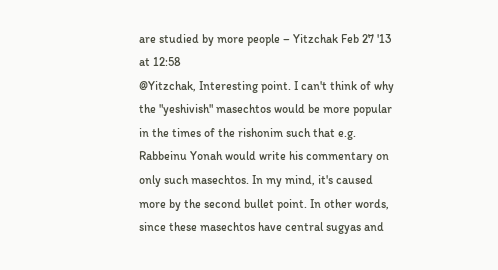are studied by more people – Yitzchak Feb 27 '13 at 12:58
@Yitzchak, Interesting point. I can't think of why the "yeshivish" masechtos would be more popular in the times of the rishonim such that e.g. Rabbeinu Yonah would write his commentary on only such masechtos. In my mind, it's caused more by the second bullet point. In other words, since these masechtos have central sugyas and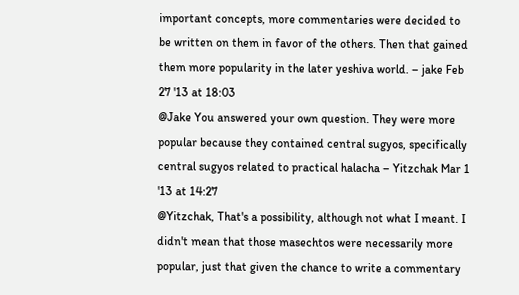important concepts, more commentaries were decided to be written on them in favor of the others. Then that gained them more popularity in the later yeshiva world. – jake Feb 27 '13 at 18:03
@Jake You answered your own question. They were more popular because they contained central sugyos, specifically central sugyos related to practical halacha – Yitzchak Mar 1 '13 at 14:27
@Yitzchak, That's a possibility, although not what I meant. I didn't mean that those masechtos were necessarily more popular, just that given the chance to write a commentary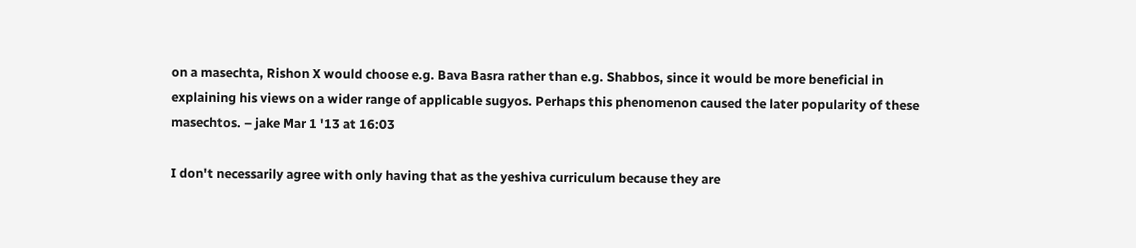on a masechta, Rishon X would choose e.g. Bava Basra rather than e.g. Shabbos, since it would be more beneficial in explaining his views on a wider range of applicable sugyos. Perhaps this phenomenon caused the later popularity of these masechtos. – jake Mar 1 '13 at 16:03

I don't necessarily agree with only having that as the yeshiva curriculum because they are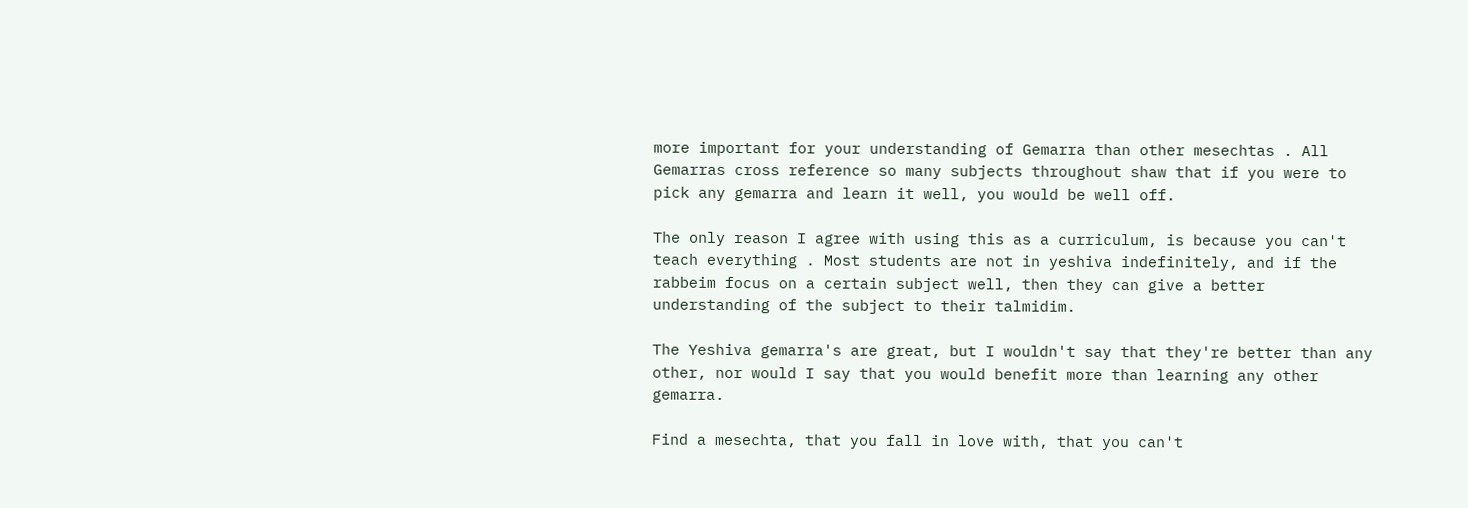more important for your understanding of Gemarra than other mesechtas . All Gemarras cross reference so many subjects throughout shaw that if you were to pick any gemarra and learn it well, you would be well off.

The only reason I agree with using this as a curriculum, is because you can't teach everything . Most students are not in yeshiva indefinitely, and if the rabbeim focus on a certain subject well, then they can give a better understanding of the subject to their talmidim.

The Yeshiva gemarra's are great, but I wouldn't say that they're better than any other, nor would I say that you would benefit more than learning any other gemarra.

Find a mesechta, that you fall in love with, that you can't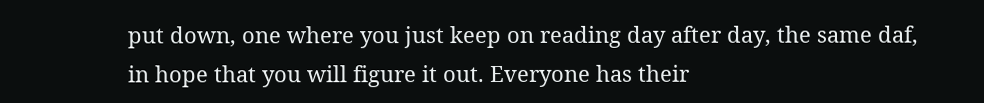put down, one where you just keep on reading day after day, the same daf, in hope that you will figure it out. Everyone has their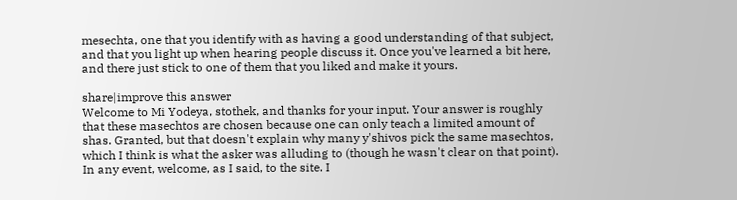mesechta, one that you identify with as having a good understanding of that subject, and that you light up when hearing people discuss it. Once you've learned a bit here, and there just stick to one of them that you liked and make it yours.

share|improve this answer
Welcome to Mi Yodeya, stothek, and thanks for your input. Your answer is roughly that these masechtos are chosen because one can only teach a limited amount of shas. Granted, but that doesn't explain why many y'shivos pick the same masechtos, which I think is what the asker was alluding to (though he wasn't clear on that point). In any event, welcome, as I said, to the site. I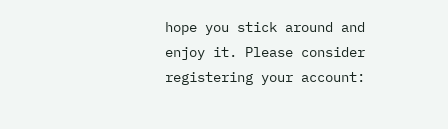hope you stick around and enjoy it. Please consider registering your account: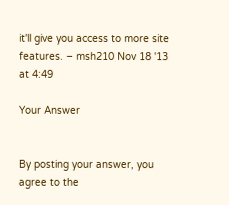it'll give you access to more site features. – msh210 Nov 18 '13 at 4:49

Your Answer


By posting your answer, you agree to the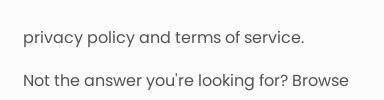privacy policy and terms of service.

Not the answer you're looking for? Browse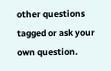other questions tagged or ask your own question.